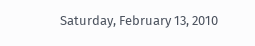Saturday, February 13, 2010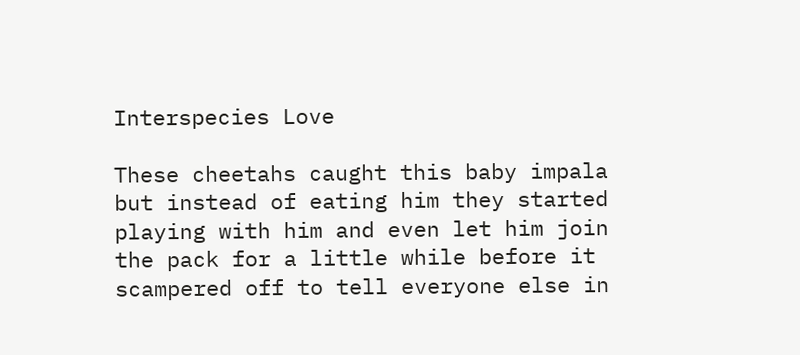Interspecies Love

These cheetahs caught this baby impala but instead of eating him they started playing with him and even let him join the pack for a little while before it scampered off to tell everyone else in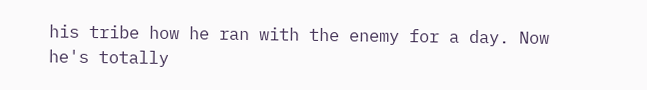his tribe how he ran with the enemy for a day. Now he's totally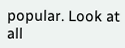popular. Look at all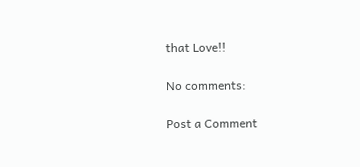that Love!!

No comments:

Post a Comment